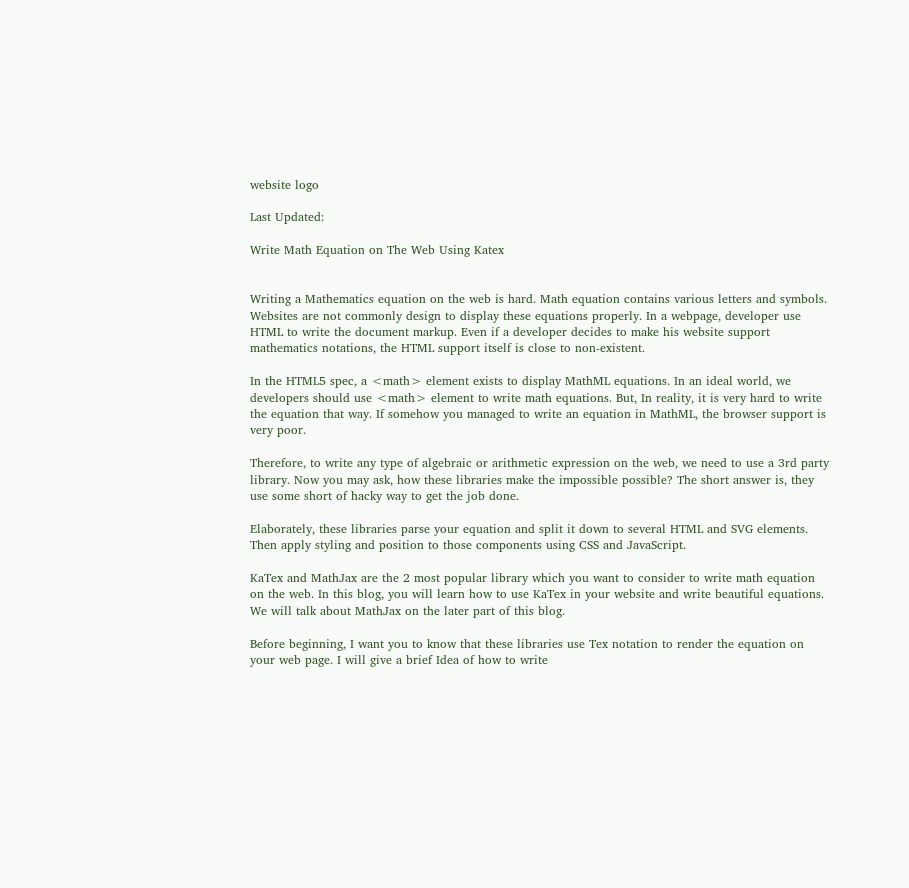website logo

Last Updated:

Write Math Equation on The Web Using Katex


Writing a Mathematics equation on the web is hard. Math equation contains various letters and symbols. Websites are not commonly design to display these equations properly. In a webpage, developer use HTML to write the document markup. Even if a developer decides to make his website support mathematics notations, the HTML support itself is close to non-existent.

In the HTML5 spec, a <math> element exists to display MathML equations. In an ideal world, we developers should use <math> element to write math equations. But, In reality, it is very hard to write the equation that way. If somehow you managed to write an equation in MathML, the browser support is very poor.

Therefore, to write any type of algebraic or arithmetic expression on the web, we need to use a 3rd party library. Now you may ask, how these libraries make the impossible possible? The short answer is, they use some short of hacky way to get the job done.

Elaborately, these libraries parse your equation and split it down to several HTML and SVG elements. Then apply styling and position to those components using CSS and JavaScript.

KaTex and MathJax are the 2 most popular library which you want to consider to write math equation on the web. In this blog, you will learn how to use KaTex in your website and write beautiful equations. We will talk about MathJax on the later part of this blog.

Before beginning, I want you to know that these libraries use Tex notation to render the equation on your web page. I will give a brief Idea of how to write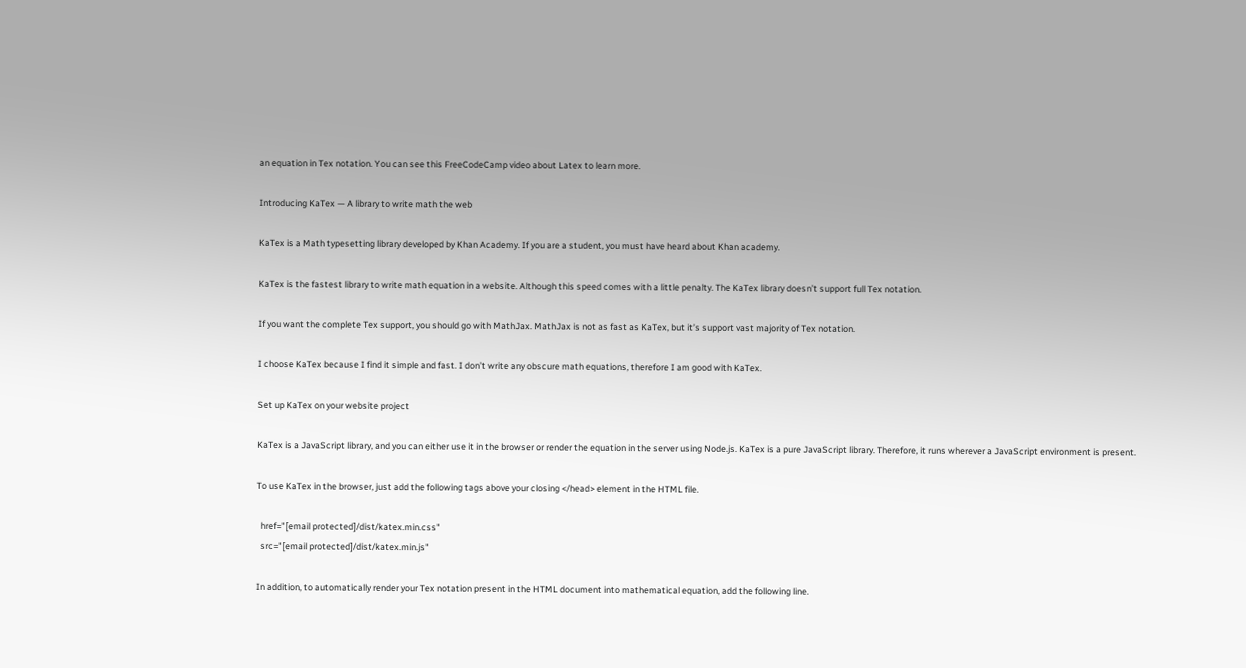an equation in Tex notation. You can see this FreeCodeCamp video about Latex to learn more.

Introducing KaTex — A library to write math the web

KaTex is a Math typesetting library developed by Khan Academy. If you are a student, you must have heard about Khan academy.

KaTex is the fastest library to write math equation in a website. Although this speed comes with a little penalty. The KaTex library doesn’t support full Tex notation.

If you want the complete Tex support, you should go with MathJax. MathJax is not as fast as KaTex, but it’s support vast majority of Tex notation.

I choose KaTex because I find it simple and fast. I don’t write any obscure math equations, therefore I am good with KaTex.

Set up KaTex on your website project

KaTex is a JavaScript library, and you can either use it in the browser or render the equation in the server using Node.js. KaTex is a pure JavaScript library. Therefore, it runs wherever a JavaScript environment is present.

To use KaTex in the browser, just add the following tags above your closing </head> element in the HTML file.

  href="[email protected]/dist/katex.min.css"
  src="[email protected]/dist/katex.min.js"

In addition, to automatically render your Tex notation present in the HTML document into mathematical equation, add the following line.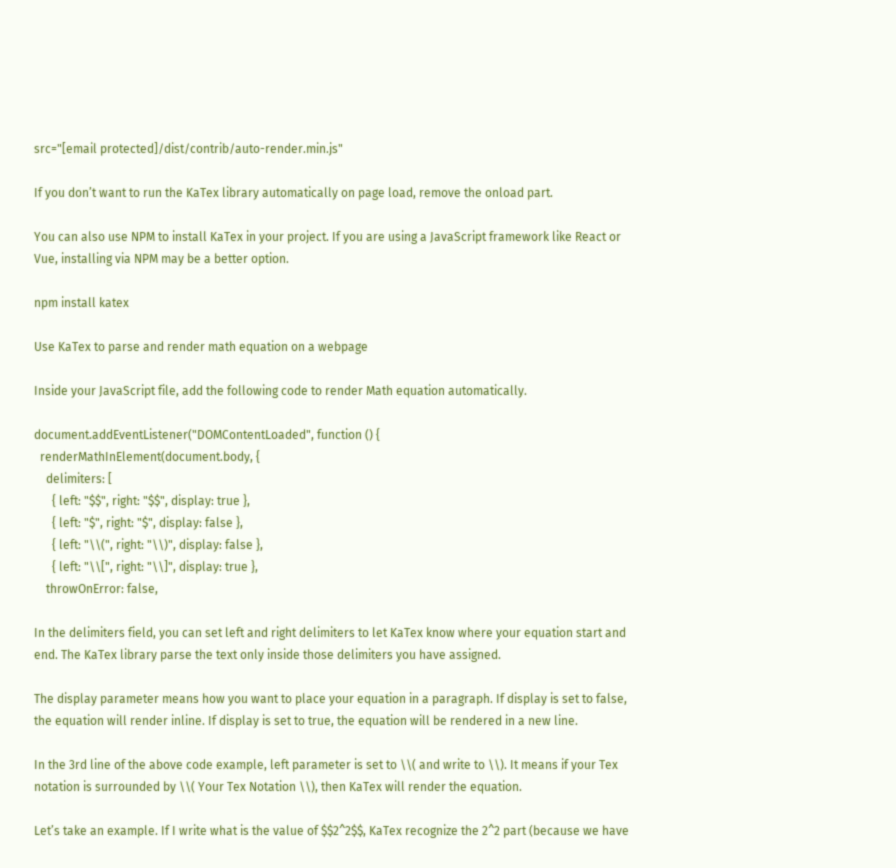src="[email protected]/dist/contrib/auto-render.min.js"

If you don’t want to run the KaTex library automatically on page load, remove the onload part.

You can also use NPM to install KaTex in your project. If you are using a JavaScript framework like React or Vue, installing via NPM may be a better option.

npm install katex

Use KaTex to parse and render math equation on a webpage

Inside your JavaScript file, add the following code to render Math equation automatically.

document.addEventListener("DOMContentLoaded", function () {
  renderMathInElement(document.body, {
    delimiters: [
      { left: "$$", right: "$$", display: true },
      { left: "$", right: "$", display: false },
      { left: "\\(", right: "\\)", display: false },
      { left: "\\[", right: "\\]", display: true },
    throwOnError: false,

In the delimiters field, you can set left and right delimiters to let KaTex know where your equation start and end. The KaTex library parse the text only inside those delimiters you have assigned.

The display parameter means how you want to place your equation in a paragraph. If display is set to false, the equation will render inline. If display is set to true, the equation will be rendered in a new line.

In the 3rd line of the above code example, left parameter is set to \\( and write to \\). It means if your Tex notation is surrounded by \\( Your Tex Notation \\), then KaTex will render the equation.

Let’s take an example. If I write what is the value of $$2^2$$, KaTex recognize the 2^2 part (because we have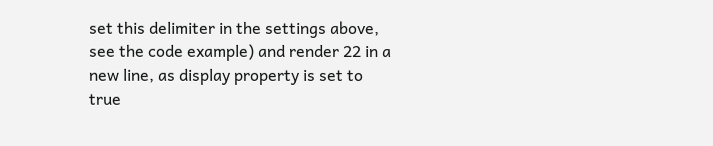set this delimiter in the settings above, see the code example) and render 22 in a new line, as display property is set to true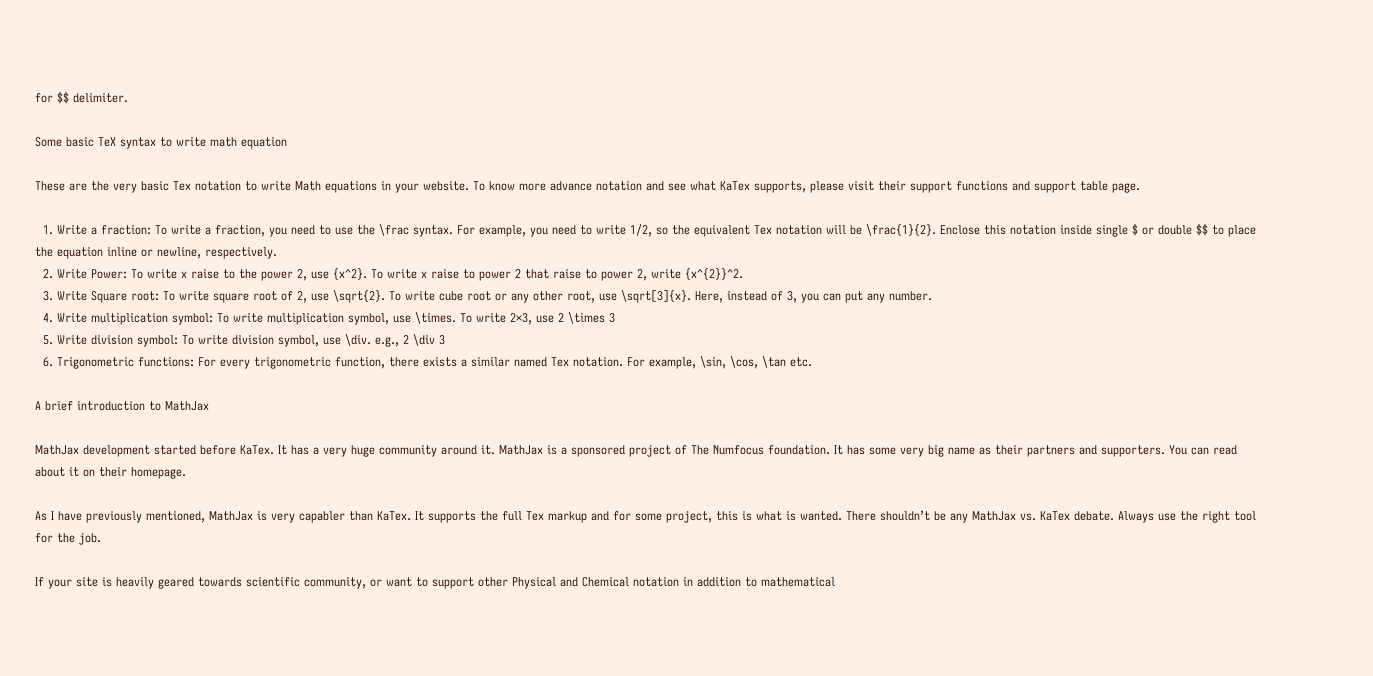for $$ delimiter.

Some basic TeX syntax to write math equation

These are the very basic Tex notation to write Math equations in your website. To know more advance notation and see what KaTex supports, please visit their support functions and support table page.

  1. Write a fraction: To write a fraction, you need to use the \frac syntax. For example, you need to write 1/2, so the equivalent Tex notation will be \frac{1}{2}. Enclose this notation inside single $ or double $$ to place the equation inline or newline, respectively.
  2. Write Power: To write x raise to the power 2, use {x^2}. To write x raise to power 2 that raise to power 2, write {x^{2}}^2.
  3. Write Square root: To write square root of 2, use \sqrt{2}. To write cube root or any other root, use \sqrt[3]{x}. Here, instead of 3, you can put any number.
  4. Write multiplication symbol: To write multiplication symbol, use \times. To write 2×3, use 2 \times 3
  5. Write division symbol: To write division symbol, use \div. e.g., 2 \div 3
  6. Trigonometric functions: For every trigonometric function, there exists a similar named Tex notation. For example, \sin, \cos, \tan etc.

A brief introduction to MathJax

MathJax development started before KaTex. It has a very huge community around it. MathJax is a sponsored project of The Numfocus foundation. It has some very big name as their partners and supporters. You can read about it on their homepage.

As I have previously mentioned, MathJax is very capabler than KaTex. It supports the full Tex markup and for some project, this is what is wanted. There shouldn’t be any MathJax vs. KaTex debate. Always use the right tool for the job.

If your site is heavily geared towards scientific community, or want to support other Physical and Chemical notation in addition to mathematical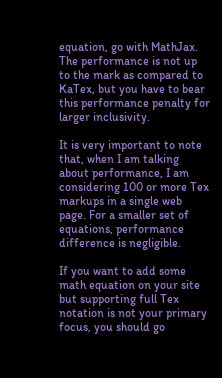equation, go with MathJax. The performance is not up to the mark as compared to KaTex, but you have to bear this performance penalty for larger inclusivity.

It is very important to note that, when I am talking about performance, I am considering 100 or more Tex markups in a single web page. For a smaller set of equations, performance difference is negligible.

If you want to add some math equation on your site but supporting full Tex notation is not your primary focus, you should go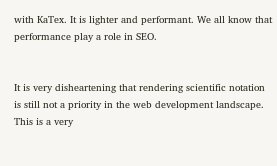with KaTex. It is lighter and performant. We all know that performance play a role in SEO.


It is very disheartening that rendering scientific notation is still not a priority in the web development landscape. This is a very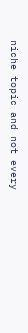niche topic and not every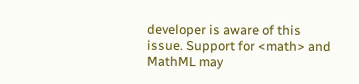developer is aware of this issue. Support for <math> and MathML may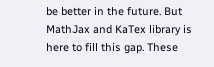be better in the future. But MathJax and KaTex library is here to fill this gap. These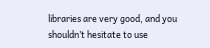libraries are very good, and you shouldn’t hesitate to use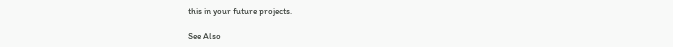this in your future projects.

See Also